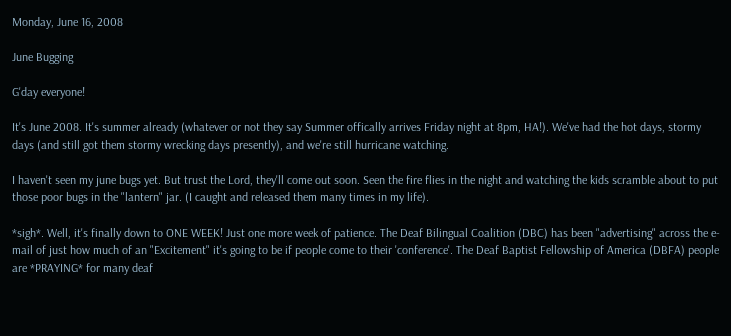Monday, June 16, 2008

June Bugging

G'day everyone!

It's June 2008. It's summer already (whatever or not they say Summer offically arrives Friday night at 8pm, HA!). We've had the hot days, stormy days (and still got them stormy wrecking days presently), and we're still hurricane watching.

I haven't seen my june bugs yet. But trust the Lord, they'll come out soon. Seen the fire flies in the night and watching the kids scramble about to put those poor bugs in the "lantern" jar. (I caught and released them many times in my life).

*sigh*. Well, it's finally down to ONE WEEK! Just one more week of patience. The Deaf Bilingual Coalition (DBC) has been "advertising" across the e-mail of just how much of an "Excitement" it's going to be if people come to their 'conference'. The Deaf Baptist Fellowship of America (DBFA) people are *PRAYING* for many deaf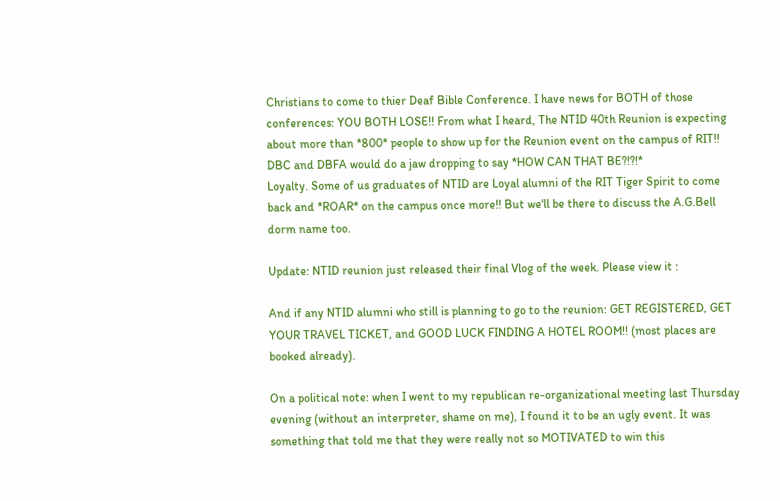Christians to come to thier Deaf Bible Conference. I have news for BOTH of those conferences: YOU BOTH LOSE!! From what I heard, The NTID 40th Reunion is expecting about more than *800* people to show up for the Reunion event on the campus of RIT!! DBC and DBFA would do a jaw dropping to say *HOW CAN THAT BE?!?!*
Loyalty. Some of us graduates of NTID are Loyal alumni of the RIT Tiger Spirit to come back and *ROAR* on the campus once more!! But we'll be there to discuss the A.G.Bell dorm name too.

Update: NTID reunion just released their final Vlog of the week. Please view it :

And if any NTID alumni who still is planning to go to the reunion: GET REGISTERED, GET YOUR TRAVEL TICKET, and GOOD LUCK FINDING A HOTEL ROOM!! (most places are booked already).

On a political note: when I went to my republican re-organizational meeting last Thursday evening (without an interpreter, shame on me), I found it to be an ugly event. It was something that told me that they were really not so MOTIVATED to win this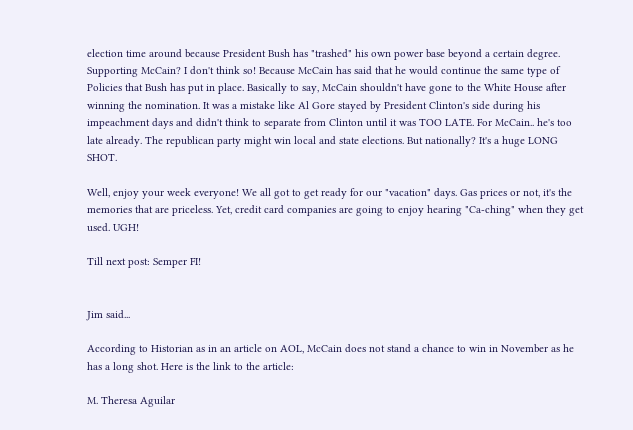election time around because President Bush has "trashed" his own power base beyond a certain degree. Supporting McCain? I don't think so! Because McCain has said that he would continue the same type of Policies that Bush has put in place. Basically to say, McCain shouldn't have gone to the White House after winning the nomination. It was a mistake like Al Gore stayed by President Clinton's side during his impeachment days and didn't think to separate from Clinton until it was TOO LATE. For McCain.. he's too late already. The republican party might win local and state elections. But nationally? It's a huge LONG SHOT.

Well, enjoy your week everyone! We all got to get ready for our "vacation" days. Gas prices or not, it's the memories that are priceless. Yet, credit card companies are going to enjoy hearing "Ca-ching" when they get used. UGH!

Till next post: Semper FI!


Jim said...

According to Historian as in an article on AOL, McCain does not stand a chance to win in November as he has a long shot. Here is the link to the article:

M. Theresa Aguilar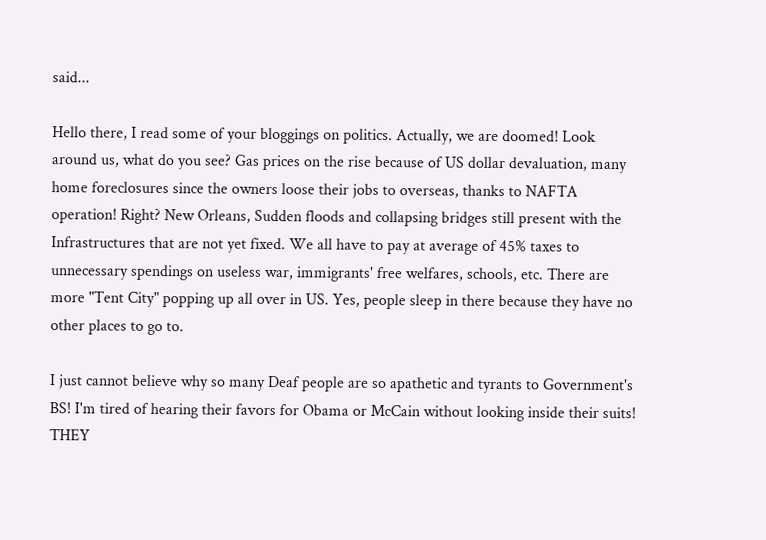said...

Hello there, I read some of your bloggings on politics. Actually, we are doomed! Look around us, what do you see? Gas prices on the rise because of US dollar devaluation, many home foreclosures since the owners loose their jobs to overseas, thanks to NAFTA operation! Right? New Orleans, Sudden floods and collapsing bridges still present with the Infrastructures that are not yet fixed. We all have to pay at average of 45% taxes to unnecessary spendings on useless war, immigrants' free welfares, schools, etc. There are more "Tent City" popping up all over in US. Yes, people sleep in there because they have no other places to go to.

I just cannot believe why so many Deaf people are so apathetic and tyrants to Government's BS! I'm tired of hearing their favors for Obama or McCain without looking inside their suits! THEY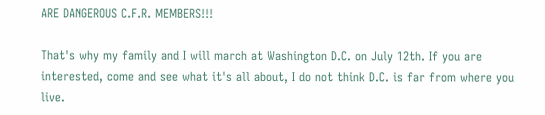ARE DANGEROUS C.F.R. MEMBERS!!!

That's why my family and I will march at Washington D.C. on July 12th. If you are interested, come and see what it's all about, I do not think D.C. is far from where you live.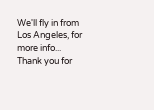We'll fly in from Los Angeles, for more info...
Thank you for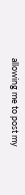allowing me to post my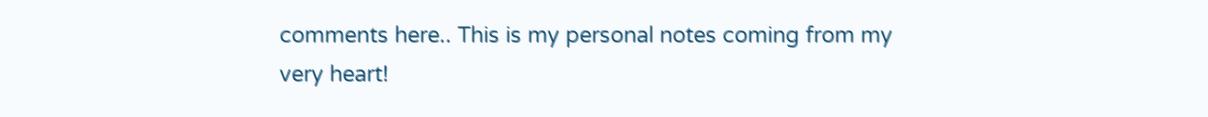comments here.. This is my personal notes coming from my very heart!